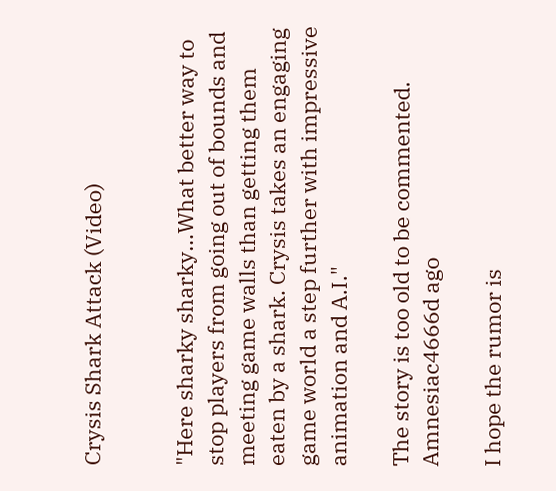Crysis Shark Attack (Video)


"Here sharky sharky…What better way to stop players from going out of bounds and meeting game walls than getting them eaten by a shark. Crysis takes an engaging game world a step further with impressive animation and A.I."

The story is too old to be commented.
Amnesiac4666d ago

I hope the rumor is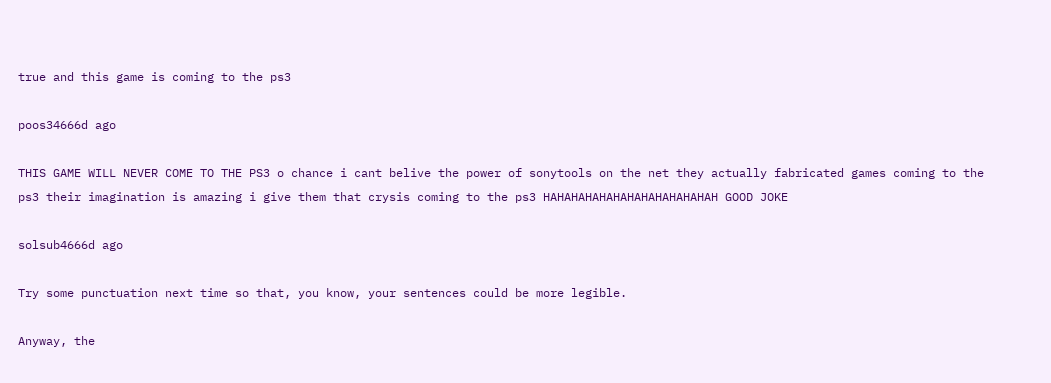true and this game is coming to the ps3

poos34666d ago

THIS GAME WILL NEVER COME TO THE PS3 o chance i cant belive the power of sonytools on the net they actually fabricated games coming to the ps3 their imagination is amazing i give them that crysis coming to the ps3 HAHAHAHAHAHAHAHAHAHAHAHAH GOOD JOKE

solsub4666d ago

Try some punctuation next time so that, you know, your sentences could be more legible.

Anyway, the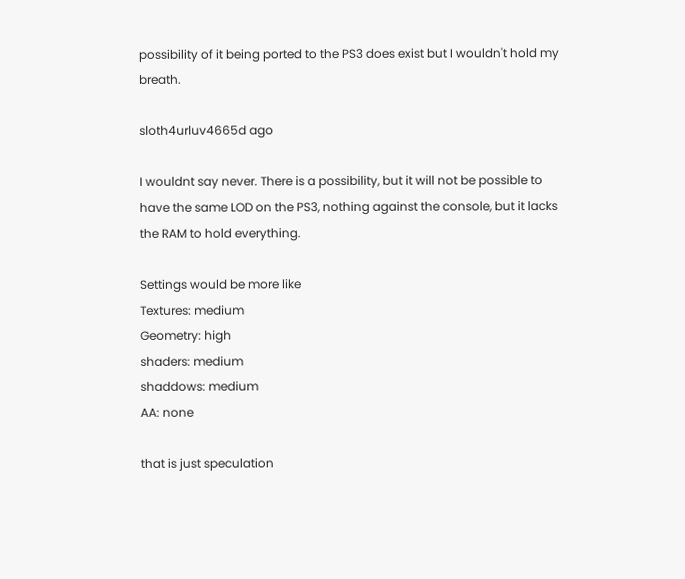possibility of it being ported to the PS3 does exist but I wouldn't hold my breath.

sloth4urluv4665d ago

I wouldnt say never. There is a possibility, but it will not be possible to have the same LOD on the PS3, nothing against the console, but it lacks the RAM to hold everything.

Settings would be more like
Textures: medium
Geometry: high
shaders: medium
shaddows: medium
AA: none

that is just speculation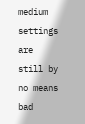medium settings are still by no means bad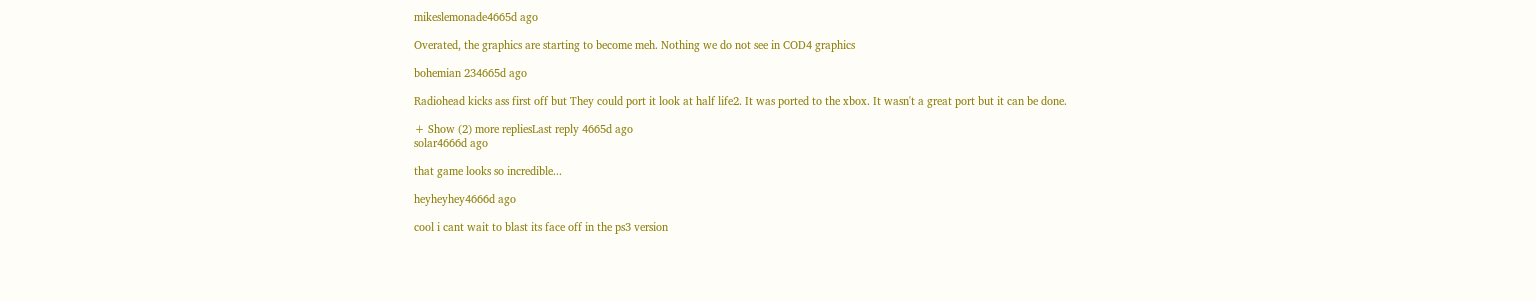mikeslemonade4665d ago

Overated, the graphics are starting to become meh. Nothing we do not see in COD4 graphics

bohemian 234665d ago

Radiohead kicks ass first off but They could port it look at half life2. It was ported to the xbox. It wasn't a great port but it can be done.

+ Show (2) more repliesLast reply 4665d ago
solar4666d ago

that game looks so incredible...

heyheyhey4666d ago

cool i cant wait to blast its face off in the ps3 version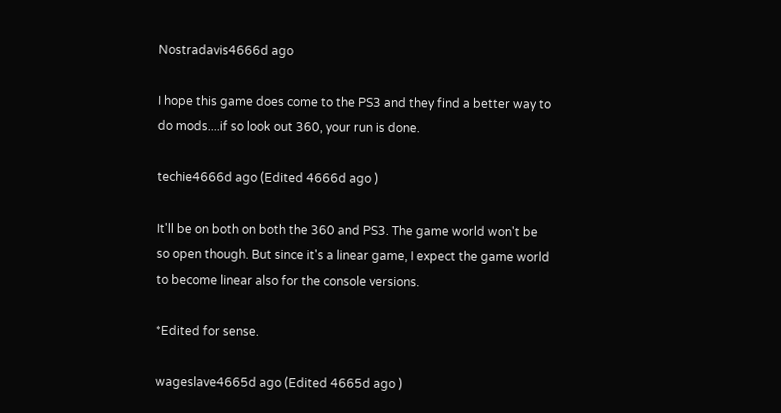Nostradavis4666d ago

I hope this game does come to the PS3 and they find a better way to do mods....if so look out 360, your run is done.

techie4666d ago (Edited 4666d ago )

It'll be on both on both the 360 and PS3. The game world won't be so open though. But since it's a linear game, I expect the game world to become linear also for the console versions.

*Edited for sense.

wageslave4665d ago (Edited 4665d ago )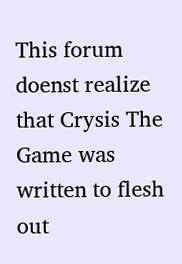This forum doenst realize that Crysis The Game was written to flesh out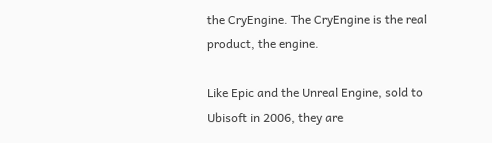the CryEngine. The CryEngine is the real product, the engine.

Like Epic and the Unreal Engine, sold to Ubisoft in 2006, they are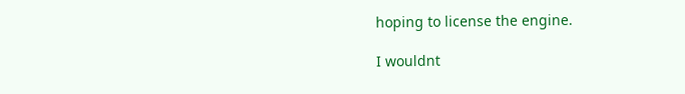hoping to license the engine.

I wouldnt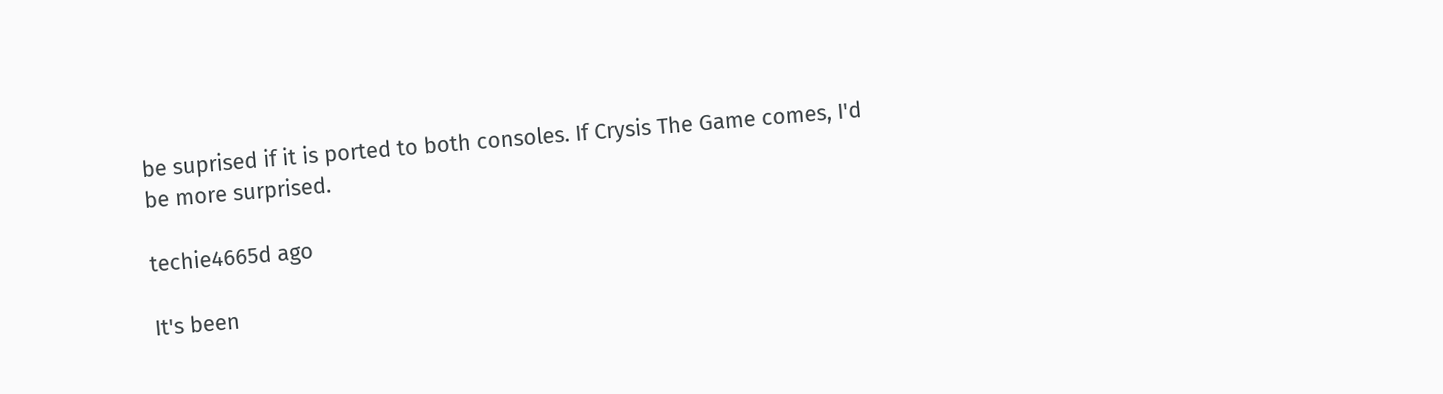be suprised if it is ported to both consoles. If Crysis The Game comes, I'd be more surprised.

techie4665d ago

It's been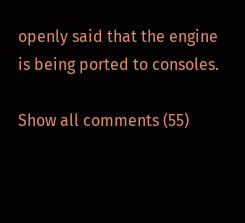openly said that the engine is being ported to consoles.

Show all comments (55)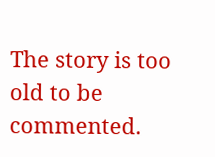The story is too old to be commented.